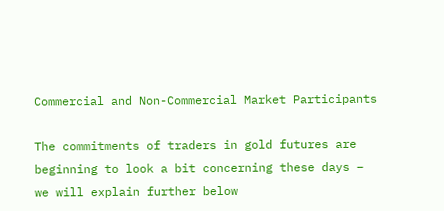Commercial and Non-Commercial Market Participants

The commitments of traders in gold futures are beginning to look a bit concerning these days – we will explain further below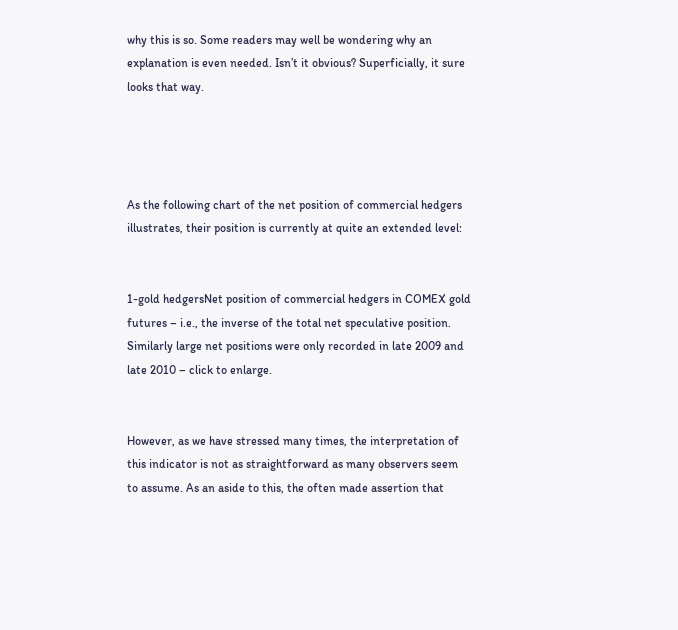why this is so. Some readers may well be wondering why an explanation is even needed. Isn’t it obvious? Superficially, it sure looks that way.




As the following chart of the net position of commercial hedgers illustrates, their position is currently at quite an extended level:


1-gold hedgersNet position of commercial hedgers in COMEX gold futures – i.e., the inverse of the total net speculative position. Similarly large net positions were only recorded in late 2009 and late 2010 – click to enlarge.


However, as we have stressed many times, the interpretation of this indicator is not as straightforward as many observers seem to assume. As an aside to this, the often made assertion that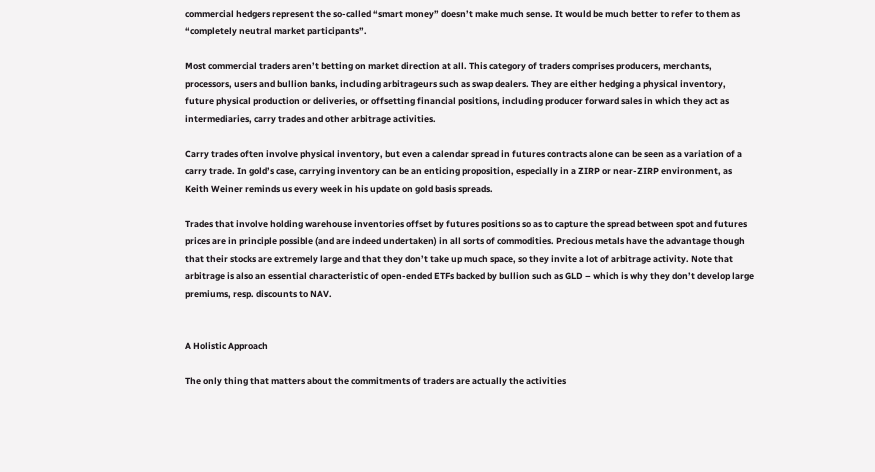commercial hedgers represent the so-called “smart money” doesn’t make much sense. It would be much better to refer to them as “completely neutral market participants”.

Most commercial traders aren’t betting on market direction at all. This category of traders comprises producers, merchants, processors, users and bullion banks, including arbitrageurs such as swap dealers. They are either hedging a physical inventory, future physical production or deliveries, or offsetting financial positions, including producer forward sales in which they act as intermediaries, carry trades and other arbitrage activities.

Carry trades often involve physical inventory, but even a calendar spread in futures contracts alone can be seen as a variation of a carry trade. In gold’s case, carrying inventory can be an enticing proposition, especially in a ZIRP or near-ZIRP environment, as Keith Weiner reminds us every week in his update on gold basis spreads.

Trades that involve holding warehouse inventories offset by futures positions so as to capture the spread between spot and futures prices are in principle possible (and are indeed undertaken) in all sorts of commodities. Precious metals have the advantage though that their stocks are extremely large and that they don’t take up much space, so they invite a lot of arbitrage activity. Note that arbitrage is also an essential characteristic of open-ended ETFs backed by bullion such as GLD – which is why they don’t develop large premiums, resp. discounts to NAV.


A Holistic Approach

The only thing that matters about the commitments of traders are actually the activities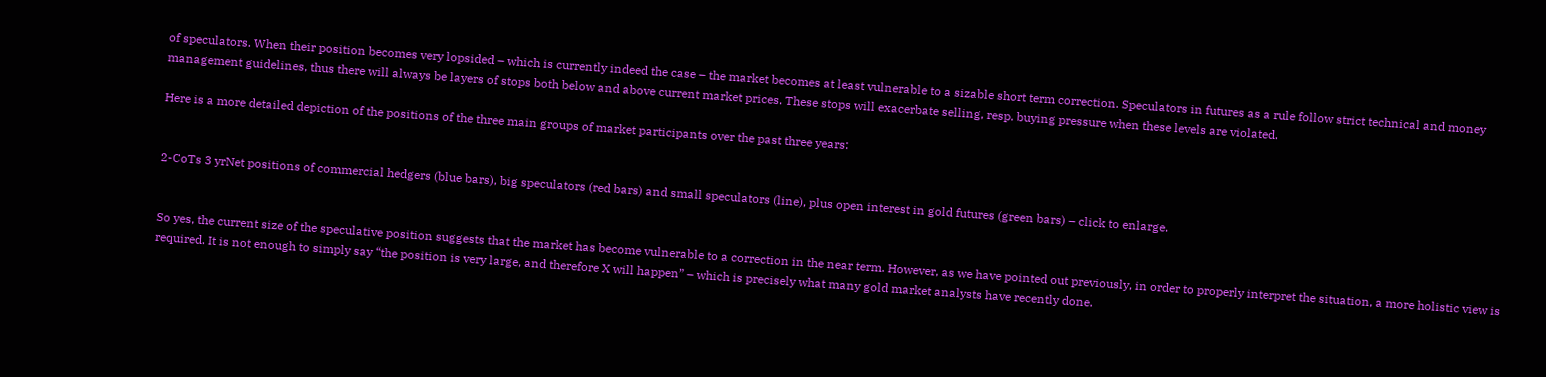of speculators. When their position becomes very lopsided – which is currently indeed the case – the market becomes at least vulnerable to a sizable short term correction. Speculators in futures as a rule follow strict technical and money management guidelines, thus there will always be layers of stops both below and above current market prices. These stops will exacerbate selling, resp. buying pressure when these levels are violated.

Here is a more detailed depiction of the positions of the three main groups of market participants over the past three years:


2-CoTs 3 yrNet positions of commercial hedgers (blue bars), big speculators (red bars) and small speculators (line), plus open interest in gold futures (green bars) – click to enlarge.


So yes, the current size of the speculative position suggests that the market has become vulnerable to a correction in the near term. However, as we have pointed out previously, in order to properly interpret the situation, a more holistic view is required. It is not enough to simply say “the position is very large, and therefore X will happen” – which is precisely what many gold market analysts have recently done.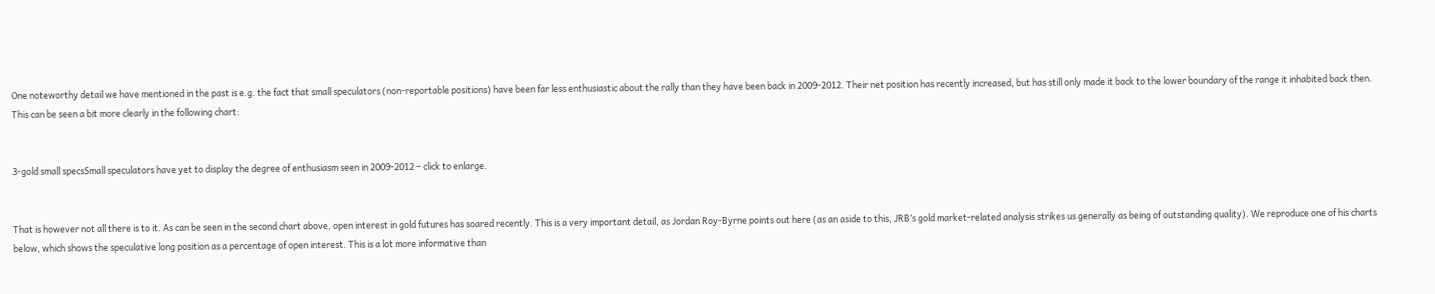One noteworthy detail we have mentioned in the past is e.g. the fact that small speculators (non-reportable positions) have been far less enthusiastic about the rally than they have been back in 2009-2012. Their net position has recently increased, but has still only made it back to the lower boundary of the range it inhabited back then. This can be seen a bit more clearly in the following chart:


3-gold small specsSmall speculators have yet to display the degree of enthusiasm seen in 2009-2012 – click to enlarge.


That is however not all there is to it. As can be seen in the second chart above, open interest in gold futures has soared recently. This is a very important detail, as Jordan Roy-Byrne points out here (as an aside to this, JRB’s gold market-related analysis strikes us generally as being of outstanding quality). We reproduce one of his charts below, which shows the speculative long position as a percentage of open interest. This is a lot more informative than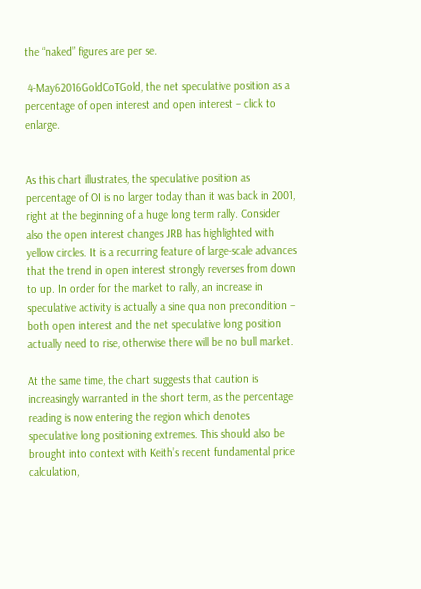the “naked” figures are per se.

 4-May62016GoldCoTGold, the net speculative position as a percentage of open interest and open interest – click to enlarge.


As this chart illustrates, the speculative position as percentage of OI is no larger today than it was back in 2001, right at the beginning of a huge long term rally. Consider also the open interest changes JRB has highlighted with yellow circles. It is a recurring feature of large-scale advances that the trend in open interest strongly reverses from down to up. In order for the market to rally, an increase in speculative activity is actually a sine qua non precondition – both open interest and the net speculative long position actually need to rise, otherwise there will be no bull market.

At the same time, the chart suggests that caution is increasingly warranted in the short term, as the percentage reading is now entering the region which denotes speculative long positioning extremes. This should also be brought into context with Keith’s recent fundamental price calculation,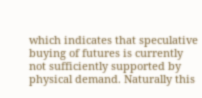which indicates that speculative buying of futures is currently not sufficiently supported by physical demand. Naturally this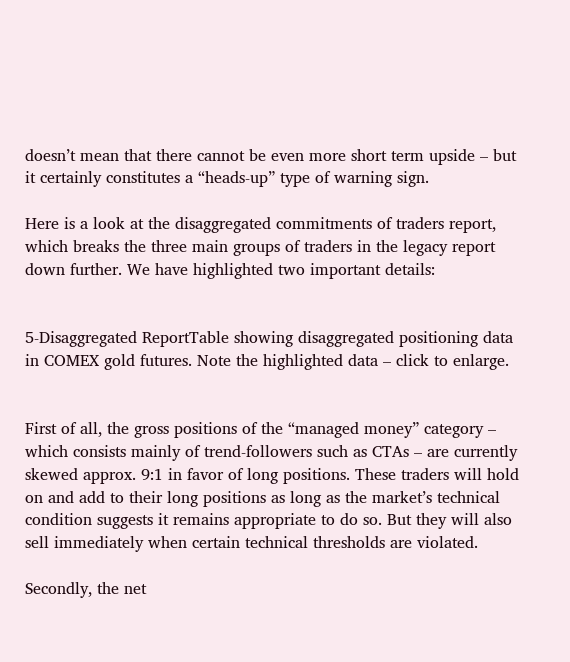doesn’t mean that there cannot be even more short term upside – but it certainly constitutes a “heads-up” type of warning sign.

Here is a look at the disaggregated commitments of traders report, which breaks the three main groups of traders in the legacy report down further. We have highlighted two important details:


5-Disaggregated ReportTable showing disaggregated positioning data in COMEX gold futures. Note the highlighted data – click to enlarge.


First of all, the gross positions of the “managed money” category – which consists mainly of trend-followers such as CTAs – are currently skewed approx. 9:1 in favor of long positions. These traders will hold on and add to their long positions as long as the market’s technical condition suggests it remains appropriate to do so. But they will also sell immediately when certain technical thresholds are violated.

Secondly, the net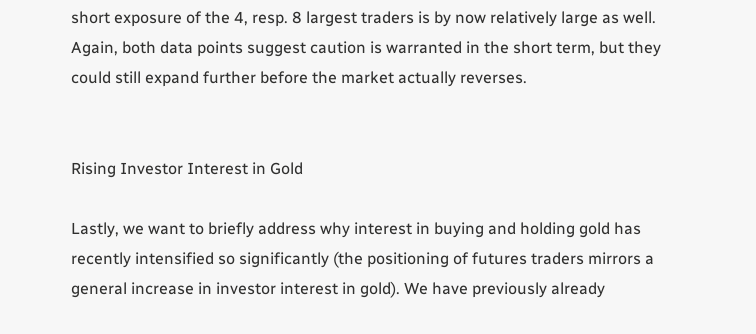short exposure of the 4, resp. 8 largest traders is by now relatively large as well. Again, both data points suggest caution is warranted in the short term, but they could still expand further before the market actually reverses.


Rising Investor Interest in Gold

Lastly, we want to briefly address why interest in buying and holding gold has recently intensified so significantly (the positioning of futures traders mirrors a general increase in investor interest in gold). We have previously already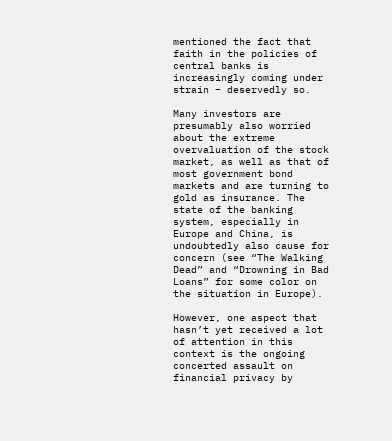mentioned the fact that faith in the policies of central banks is increasingly coming under strain – deservedly so.

Many investors are presumably also worried about the extreme overvaluation of the stock market, as well as that of most government bond markets and are turning to gold as insurance. The state of the banking system, especially in Europe and China, is undoubtedly also cause for concern (see “The Walking Dead” and “Drowning in Bad Loans” for some color on the situation in Europe).

However, one aspect that hasn’t yet received a lot of attention in this context is the ongoing concerted assault on financial privacy by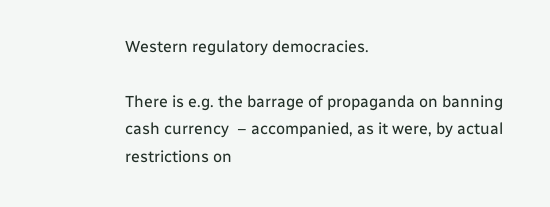Western regulatory democracies.

There is e.g. the barrage of propaganda on banning cash currency  – accompanied, as it were, by actual restrictions on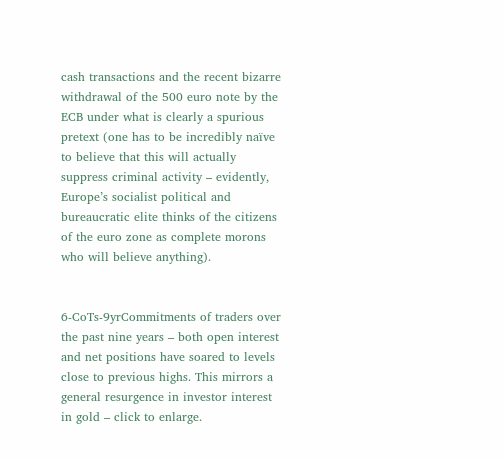cash transactions and the recent bizarre withdrawal of the 500 euro note by the ECB under what is clearly a spurious pretext (one has to be incredibly naïve to believe that this will actually suppress criminal activity – evidently, Europe’s socialist political and bureaucratic elite thinks of the citizens of the euro zone as complete morons who will believe anything).


6-CoTs-9yrCommitments of traders over the past nine years – both open interest and net positions have soared to levels close to previous highs. This mirrors a general resurgence in investor interest in gold – click to enlarge.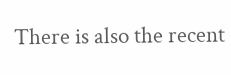There is also the recent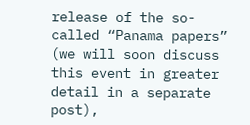release of the so-called “Panama papers” (we will soon discuss this event in greater detail in a separate post),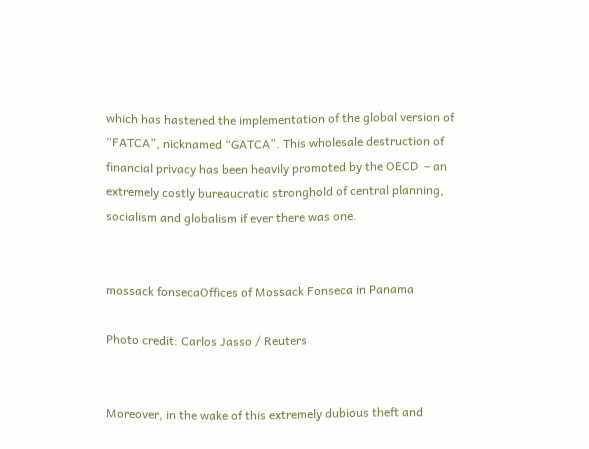which has hastened the implementation of the global version of “FATCA”, nicknamed “GATCA”. This wholesale destruction of financial privacy has been heavily promoted by the OECD  – an extremely costly bureaucratic stronghold of central planning, socialism and globalism if ever there was one.


mossack fonsecaOffices of Mossack Fonseca in Panama

Photo credit: Carlos Jasso / Reuters


Moreover, in the wake of this extremely dubious theft and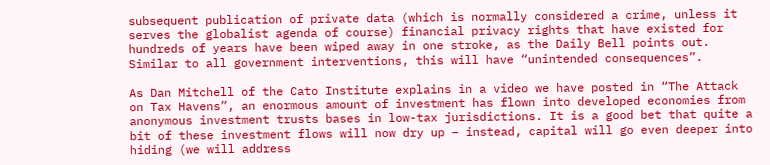subsequent publication of private data (which is normally considered a crime, unless it serves the globalist agenda of course) financial privacy rights that have existed for hundreds of years have been wiped away in one stroke, as the Daily Bell points out. Similar to all government interventions, this will have “unintended consequences”.

As Dan Mitchell of the Cato Institute explains in a video we have posted in “The Attack on Tax Havens”, an enormous amount of investment has flown into developed economies from anonymous investment trusts bases in low-tax jurisdictions. It is a good bet that quite a bit of these investment flows will now dry up – instead, capital will go even deeper into hiding (we will address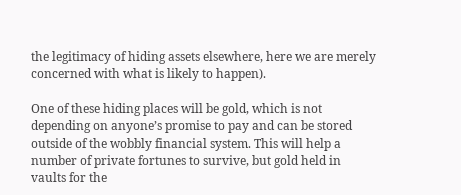the legitimacy of hiding assets elsewhere, here we are merely concerned with what is likely to happen).

One of these hiding places will be gold, which is not depending on anyone’s promise to pay and can be stored outside of the wobbly financial system. This will help a number of private fortunes to survive, but gold held in vaults for the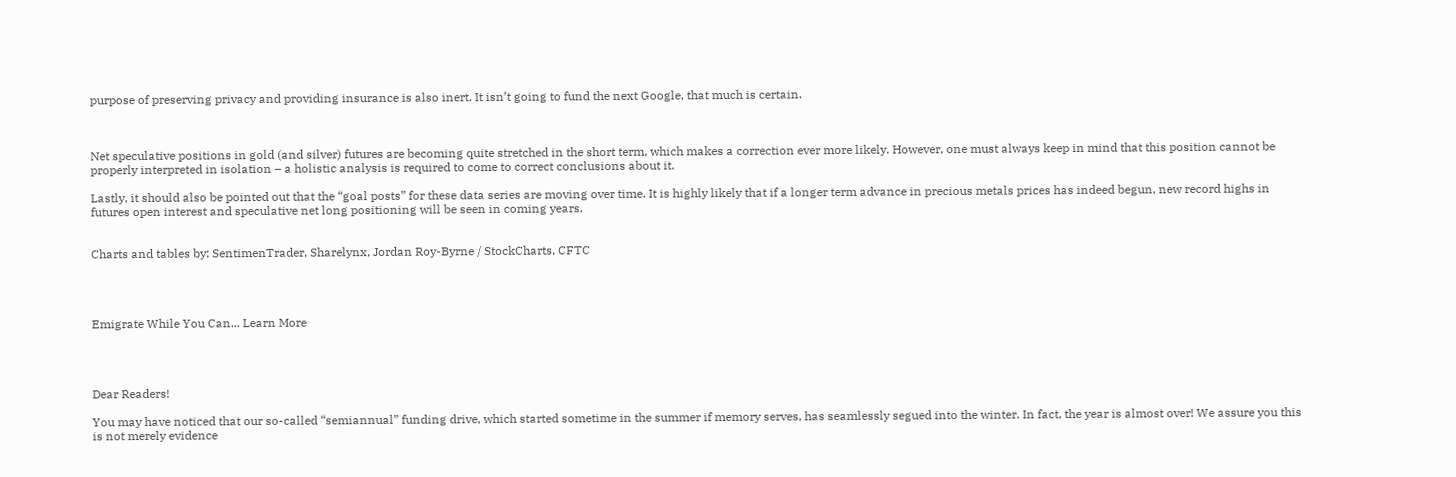purpose of preserving privacy and providing insurance is also inert. It isn’t going to fund the next Google, that much is certain.



Net speculative positions in gold (and silver) futures are becoming quite stretched in the short term, which makes a correction ever more likely. However, one must always keep in mind that this position cannot be properly interpreted in isolation – a holistic analysis is required to come to correct conclusions about it.

Lastly, it should also be pointed out that the “goal posts” for these data series are moving over time. It is highly likely that if a longer term advance in precious metals prices has indeed begun, new record highs in futures open interest and speculative net long positioning will be seen in coming years.


Charts and tables by: SentimenTrader, Sharelynx, Jordan Roy-Byrne / StockCharts, CFTC




Emigrate While You Can... Learn More




Dear Readers!

You may have noticed that our so-called “semiannual” funding drive, which started sometime in the summer if memory serves, has seamlessly segued into the winter. In fact, the year is almost over! We assure you this is not merely evidence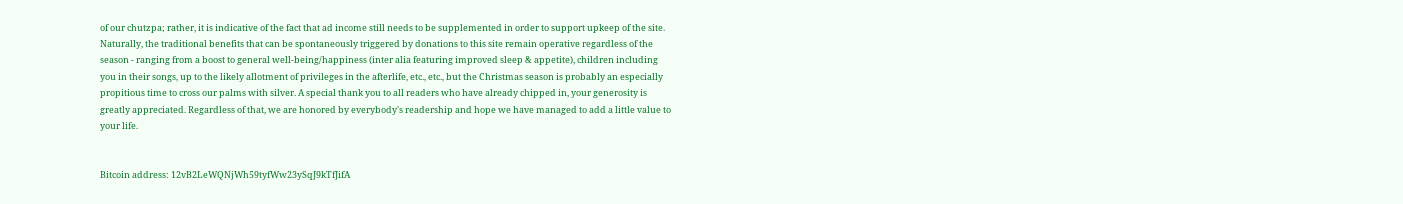of our chutzpa; rather, it is indicative of the fact that ad income still needs to be supplemented in order to support upkeep of the site. Naturally, the traditional benefits that can be spontaneously triggered by donations to this site remain operative regardless of the season - ranging from a boost to general well-being/happiness (inter alia featuring improved sleep & appetite), children including you in their songs, up to the likely allotment of privileges in the afterlife, etc., etc., but the Christmas season is probably an especially propitious time to cross our palms with silver. A special thank you to all readers who have already chipped in, your generosity is greatly appreciated. Regardless of that, we are honored by everybody's readership and hope we have managed to add a little value to your life.


Bitcoin address: 12vB2LeWQNjWh59tyfWw23ySqJ9kTfJifA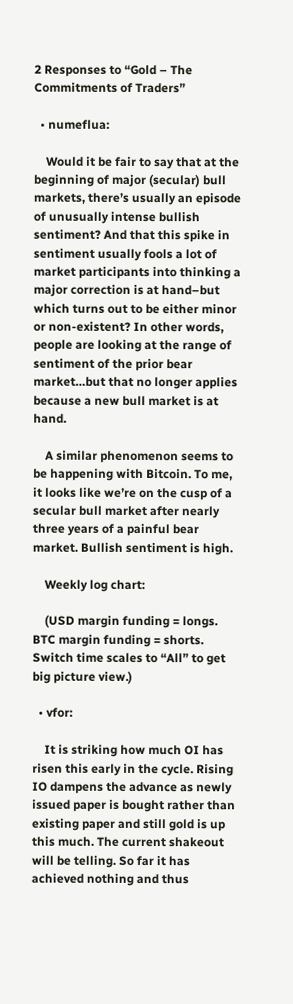2 Responses to “Gold – The Commitments of Traders”

  • numeflua:

    Would it be fair to say that at the beginning of major (secular) bull markets, there’s usually an episode of unusually intense bullish sentiment? And that this spike in sentiment usually fools a lot of market participants into thinking a major correction is at hand–but which turns out to be either minor or non-existent? In other words, people are looking at the range of sentiment of the prior bear market…but that no longer applies because a new bull market is at hand.

    A similar phenomenon seems to be happening with Bitcoin. To me, it looks like we’re on the cusp of a secular bull market after nearly three years of a painful bear market. Bullish sentiment is high.

    Weekly log chart:

    (USD margin funding = longs. BTC margin funding = shorts. Switch time scales to “All” to get big picture view.)

  • vfor:

    It is striking how much OI has risen this early in the cycle. Rising IO dampens the advance as newly issued paper is bought rather than existing paper and still gold is up this much. The current shakeout will be telling. So far it has achieved nothing and thus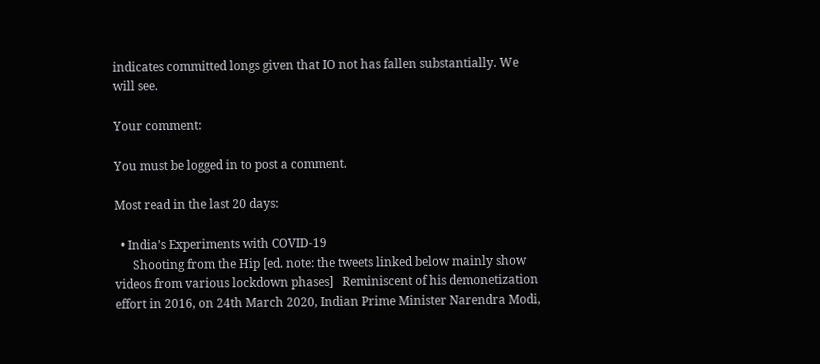indicates committed longs given that IO not has fallen substantially. We will see.

Your comment:

You must be logged in to post a comment.

Most read in the last 20 days:

  • India’s Experiments with COVID-19
      Shooting from the Hip [ed. note: the tweets linked below mainly show videos from various lockdown phases]   Reminiscent of his demonetization effort in 2016, on 24th March 2020, Indian Prime Minister Narendra Modi,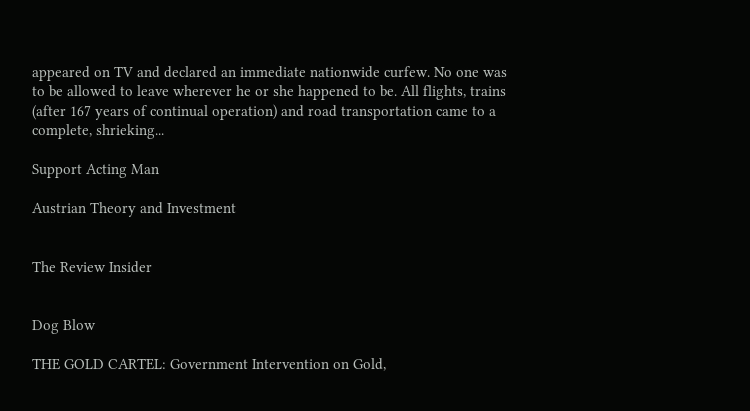appeared on TV and declared an immediate nationwide curfew. No one was to be allowed to leave wherever he or she happened to be. All flights, trains (after 167 years of continual operation) and road transportation came to a complete, shrieking...

Support Acting Man

Austrian Theory and Investment


The Review Insider


Dog Blow

THE GOLD CARTEL: Government Intervention on Gold,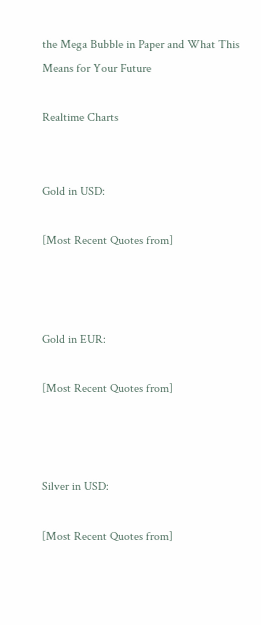the Mega Bubble in Paper and What This Means for Your Future

Realtime Charts


Gold in USD:

[Most Recent Quotes from]



Gold in EUR:

[Most Recent Quotes from]



Silver in USD:

[Most Recent Quotes from]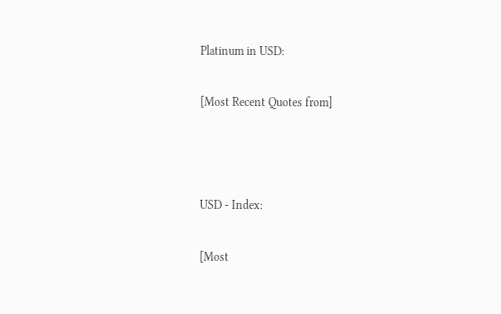Platinum in USD:

[Most Recent Quotes from]



USD - Index:

[Most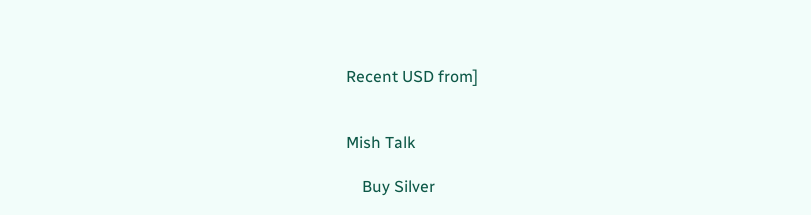Recent USD from]


Mish Talk

    Buy Silver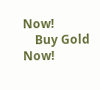Now!
    Buy Gold Now!